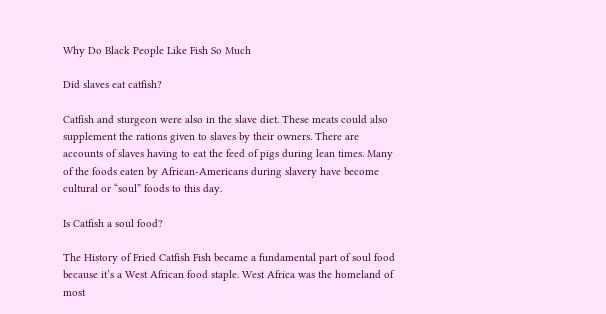Why Do Black People Like Fish So Much

Did slaves eat catfish?

Catfish and sturgeon were also in the slave diet. These meats could also supplement the rations given to slaves by their owners. There are accounts of slaves having to eat the feed of pigs during lean times. Many of the foods eaten by African-Americans during slavery have become cultural or “soul” foods to this day.

Is Catfish a soul food?

The History of Fried Catfish Fish became a fundamental part of soul food because it’s a West African food staple. West Africa was the homeland of most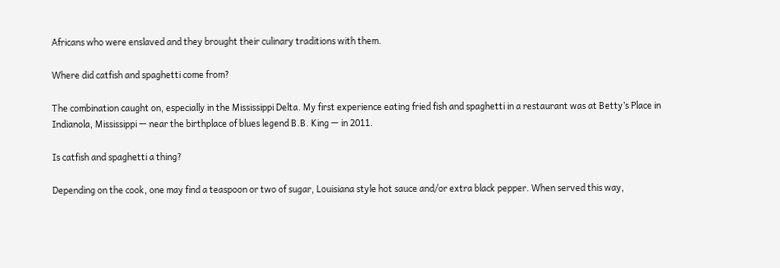Africans who were enslaved and they brought their culinary traditions with them.

Where did catfish and spaghetti come from?

The combination caught on, especially in the Mississippi Delta. My first experience eating fried fish and spaghetti in a restaurant was at Betty’s Place in Indianola, Mississippi — near the birthplace of blues legend B.B. King — in 2011.

Is catfish and spaghetti a thing?

Depending on the cook, one may find a teaspoon or two of sugar, Louisiana style hot sauce and/or extra black pepper. When served this way,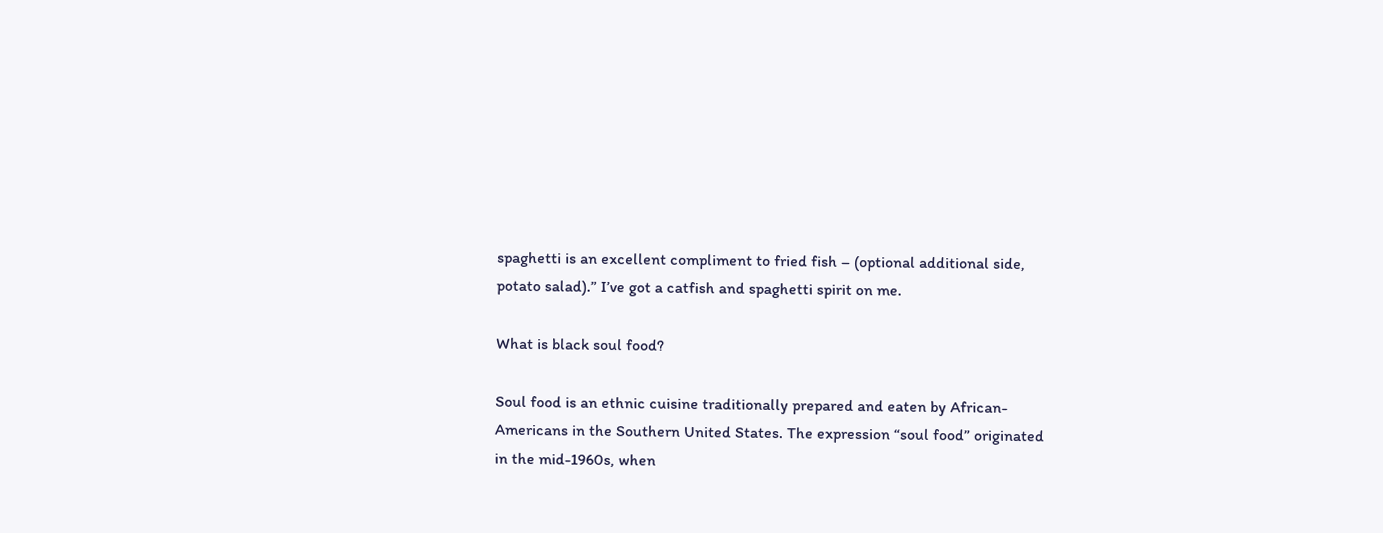spaghetti is an excellent compliment to fried fish – (optional additional side, potato salad).” I’ve got a catfish and spaghetti spirit on me.

What is black soul food?

Soul food is an ethnic cuisine traditionally prepared and eaten by African-Americans in the Southern United States. The expression “soul food” originated in the mid-1960s, when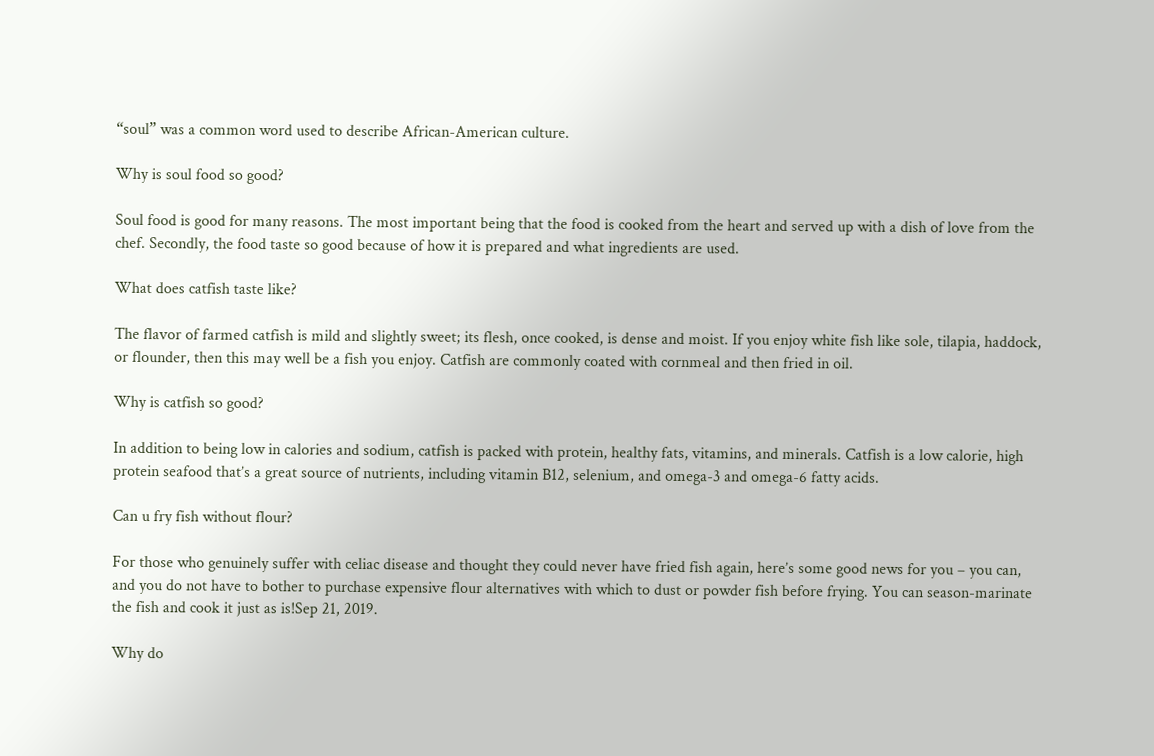“soul” was a common word used to describe African-American culture.

Why is soul food so good?

Soul food is good for many reasons. The most important being that the food is cooked from the heart and served up with a dish of love from the chef. Secondly, the food taste so good because of how it is prepared and what ingredients are used.

What does catfish taste like?

The flavor of farmed catfish is mild and slightly sweet; its flesh, once cooked, is dense and moist. If you enjoy white fish like sole, tilapia, haddock, or flounder, then this may well be a fish you enjoy. Catfish are commonly coated with cornmeal and then fried in oil.

Why is catfish so good?

In addition to being low in calories and sodium, catfish is packed with protein, healthy fats, vitamins, and minerals. Catfish is a low calorie, high protein seafood that’s a great source of nutrients, including vitamin B12, selenium, and omega-3 and omega-6 fatty acids.

Can u fry fish without flour?

For those who genuinely suffer with celiac disease and thought they could never have fried fish again, here’s some good news for you – you can, and you do not have to bother to purchase expensive flour alternatives with which to dust or powder fish before frying. You can season-marinate the fish and cook it just as is!Sep 21, 2019.

Why do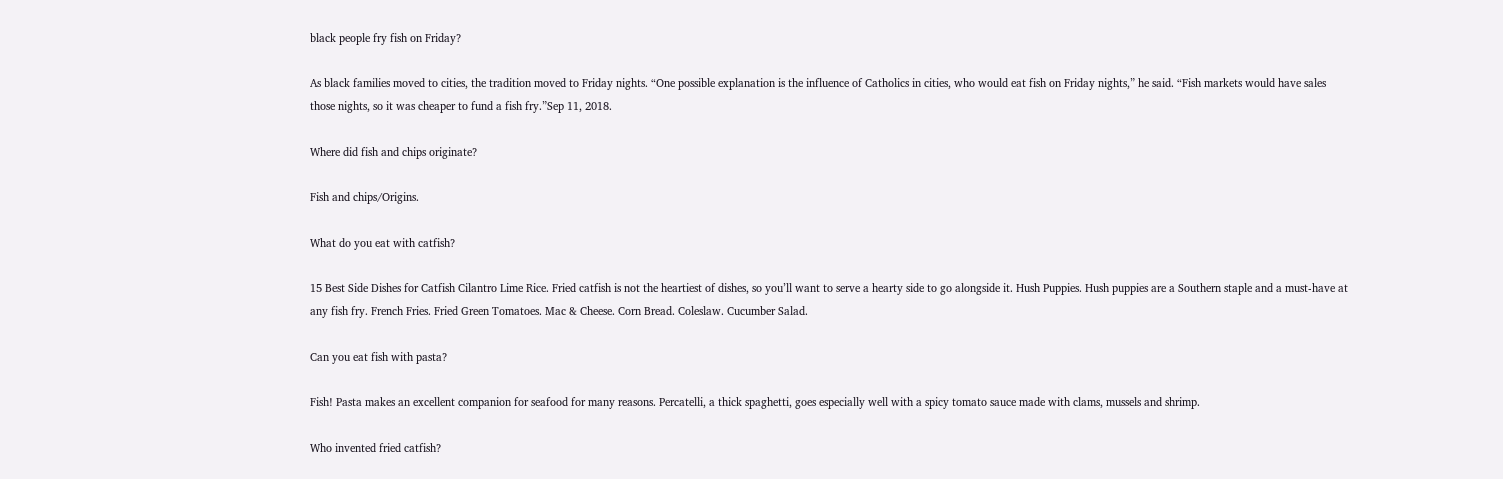black people fry fish on Friday?

As black families moved to cities, the tradition moved to Friday nights. “One possible explanation is the influence of Catholics in cities, who would eat fish on Friday nights,” he said. “Fish markets would have sales those nights, so it was cheaper to fund a fish fry.”Sep 11, 2018.

Where did fish and chips originate?

Fish and chips/Origins.

What do you eat with catfish?

15 Best Side Dishes for Catfish Cilantro Lime Rice. Fried catfish is not the heartiest of dishes, so you’ll want to serve a hearty side to go alongside it. Hush Puppies. Hush puppies are a Southern staple and a must-have at any fish fry. French Fries. Fried Green Tomatoes. Mac & Cheese. Corn Bread. Coleslaw. Cucumber Salad.

Can you eat fish with pasta?

Fish! Pasta makes an excellent companion for seafood for many reasons. Percatelli, a thick spaghetti, goes especially well with a spicy tomato sauce made with clams, mussels and shrimp.

Who invented fried catfish?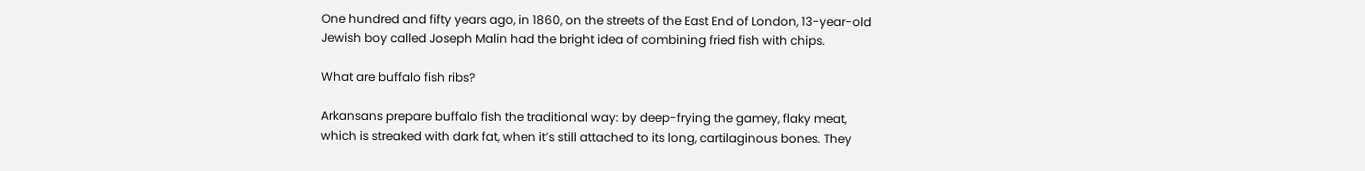One hundred and fifty years ago, in 1860, on the streets of the East End of London, 13-year-old Jewish boy called Joseph Malin had the bright idea of combining fried fish with chips.

What are buffalo fish ribs?

Arkansans prepare buffalo fish the traditional way: by deep-frying the gamey, flaky meat, which is streaked with dark fat, when it’s still attached to its long, cartilaginous bones. They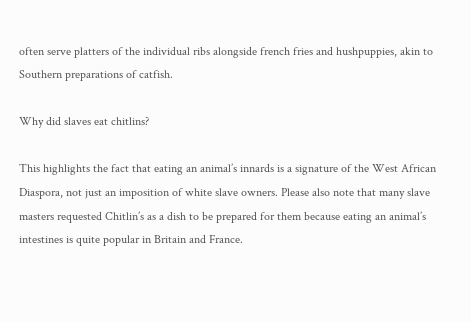often serve platters of the individual ribs alongside french fries and hushpuppies, akin to Southern preparations of catfish.

Why did slaves eat chitlins?

This highlights the fact that eating an animal’s innards is a signature of the West African Diaspora, not just an imposition of white slave owners. Please also note that many slave masters requested Chitlin’s as a dish to be prepared for them because eating an animal’s intestines is quite popular in Britain and France.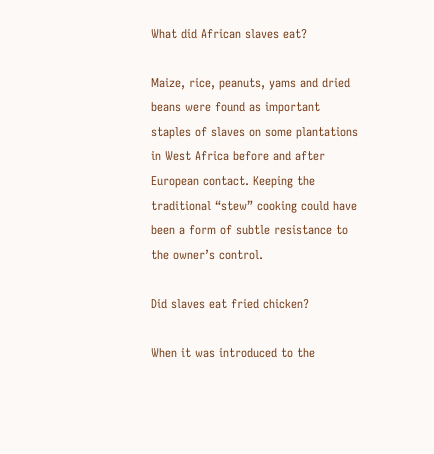What did African slaves eat?

Maize, rice, peanuts, yams and dried beans were found as important staples of slaves on some plantations in West Africa before and after European contact. Keeping the traditional “stew” cooking could have been a form of subtle resistance to the owner’s control.

Did slaves eat fried chicken?

When it was introduced to the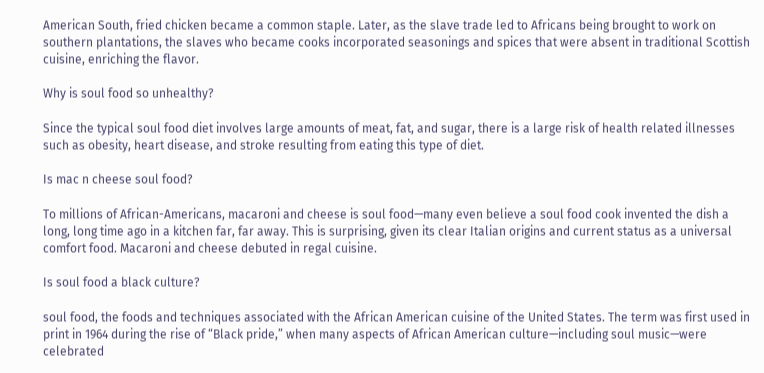American South, fried chicken became a common staple. Later, as the slave trade led to Africans being brought to work on southern plantations, the slaves who became cooks incorporated seasonings and spices that were absent in traditional Scottish cuisine, enriching the flavor.

Why is soul food so unhealthy?

Since the typical soul food diet involves large amounts of meat, fat, and sugar, there is a large risk of health related illnesses such as obesity, heart disease, and stroke resulting from eating this type of diet.

Is mac n cheese soul food?

To millions of African-Americans, macaroni and cheese is soul food—many even believe a soul food cook invented the dish a long, long time ago in a kitchen far, far away. This is surprising, given its clear Italian origins and current status as a universal comfort food. Macaroni and cheese debuted in regal cuisine.

Is soul food a black culture?

soul food, the foods and techniques associated with the African American cuisine of the United States. The term was first used in print in 1964 during the rise of “Black pride,” when many aspects of African American culture—including soul music—were celebrated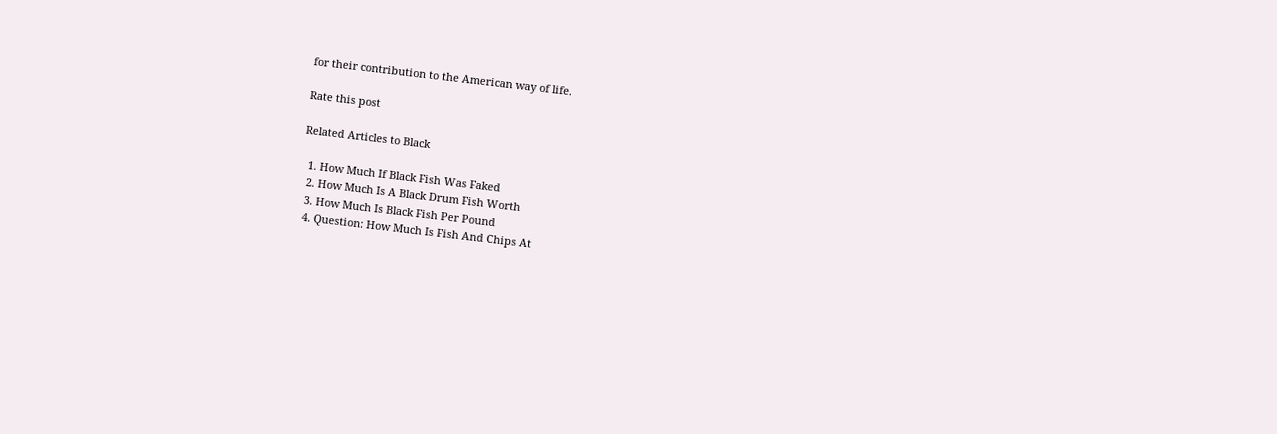for their contribution to the American way of life.

Rate this post

Related Articles to Black

  1. How Much If Black Fish Was Faked
  2. How Much Is A Black Drum Fish Worth
  3. How Much Is Black Fish Per Pound
  4. Question: How Much Is Fish And Chips At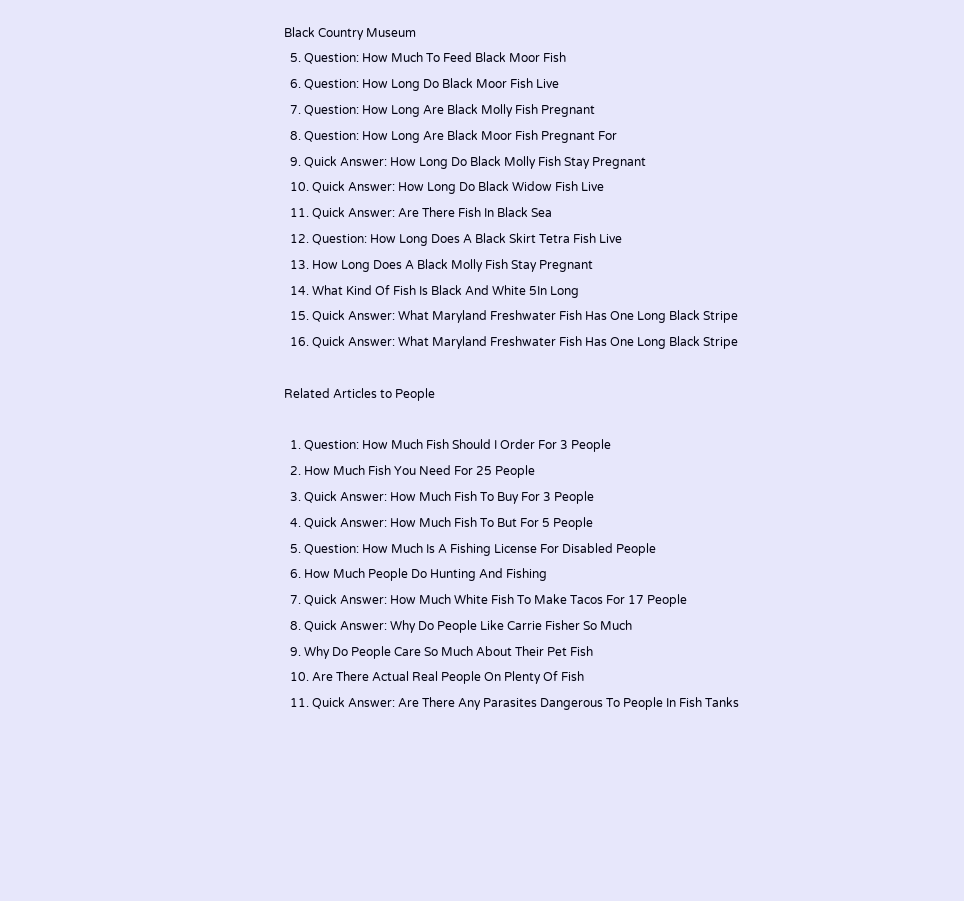Black Country Museum
  5. Question: How Much To Feed Black Moor Fish
  6. Question: How Long Do Black Moor Fish Live
  7. Question: How Long Are Black Molly Fish Pregnant
  8. Question: How Long Are Black Moor Fish Pregnant For
  9. Quick Answer: How Long Do Black Molly Fish Stay Pregnant
  10. Quick Answer: How Long Do Black Widow Fish Live
  11. Quick Answer: Are There Fish In Black Sea
  12. Question: How Long Does A Black Skirt Tetra Fish Live
  13. How Long Does A Black Molly Fish Stay Pregnant
  14. What Kind Of Fish Is Black And White 5In Long
  15. Quick Answer: What Maryland Freshwater Fish Has One Long Black Stripe
  16. Quick Answer: What Maryland Freshwater Fish Has One Long Black Stripe

Related Articles to People

  1. Question: How Much Fish Should I Order For 3 People
  2. How Much Fish You Need For 25 People
  3. Quick Answer: How Much Fish To Buy For 3 People
  4. Quick Answer: How Much Fish To But For 5 People
  5. Question: How Much Is A Fishing License For Disabled People
  6. How Much People Do Hunting And Fishing
  7. Quick Answer: How Much White Fish To Make Tacos For 17 People
  8. Quick Answer: Why Do People Like Carrie Fisher So Much
  9. Why Do People Care So Much About Their Pet Fish
  10. Are There Actual Real People On Plenty Of Fish
  11. Quick Answer: Are There Any Parasites Dangerous To People In Fish Tanks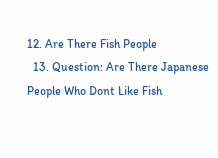12. Are There Fish People
  13. Question: Are There Japanese People Who Dont Like Fish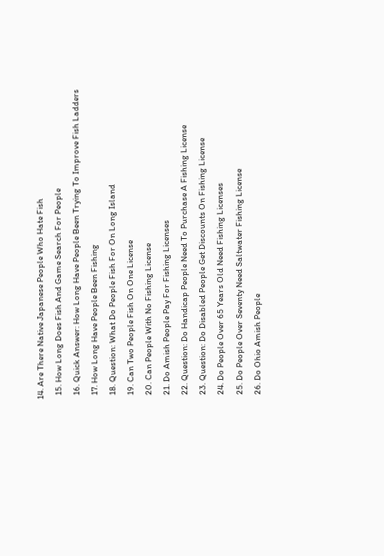14. Are There Native Japanese People Who Hate Fish
  15. How Long Does Fish And Game Search For People
  16. Quick Answer: How Long Have People Been Trying To Improve Fish Ladders
  17. How Long Have People Been Fishing
  18. Question: What Do People Fish For On Long Island
  19. Can Two People Fish On One License
  20. Can People With No Fishing License
  21. Do Amish People Pay For Fishing Licenses
  22. Question: Do Handicap People Need To Purchase A Fishing License
  23. Question: Do Disabled People Get Discounts On Fishing License
  24. Do People Over 65 Years Old Need Fishing Licenses
  25. Do People Over Seventy Need Saltwater Fishing License
  26. Do Ohio Amish People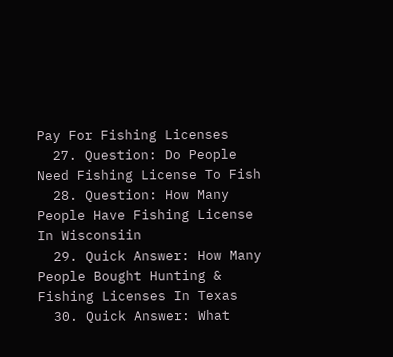Pay For Fishing Licenses
  27. Question: Do People Need Fishing License To Fish
  28. Question: How Many People Have Fishing License In Wisconsiin
  29. Quick Answer: How Many People Bought Hunting & Fishing Licenses In Texas
  30. Quick Answer: What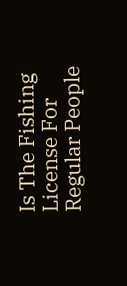Is The Fishing License For Regular People